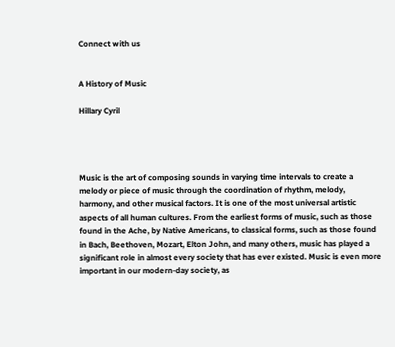Connect with us


A History of Music

Hillary Cyril




Music is the art of composing sounds in varying time intervals to create a melody or piece of music through the coordination of rhythm, melody, harmony, and other musical factors. It is one of the most universal artistic aspects of all human cultures. From the earliest forms of music, such as those found in the Ache, by Native Americans, to classical forms, such as those found in Bach, Beethoven, Mozart, Elton John, and many others, music has played a significant role in almost every society that has ever existed. Music is even more important in our modern-day society, as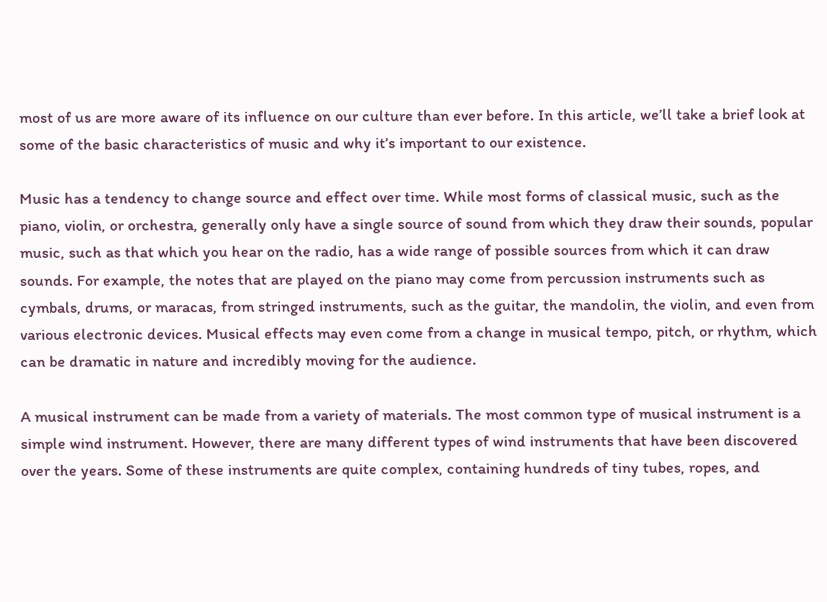most of us are more aware of its influence on our culture than ever before. In this article, we’ll take a brief look at some of the basic characteristics of music and why it’s important to our existence.

Music has a tendency to change source and effect over time. While most forms of classical music, such as the piano, violin, or orchestra, generally only have a single source of sound from which they draw their sounds, popular music, such as that which you hear on the radio, has a wide range of possible sources from which it can draw sounds. For example, the notes that are played on the piano may come from percussion instruments such as cymbals, drums, or maracas, from stringed instruments, such as the guitar, the mandolin, the violin, and even from various electronic devices. Musical effects may even come from a change in musical tempo, pitch, or rhythm, which can be dramatic in nature and incredibly moving for the audience.

A musical instrument can be made from a variety of materials. The most common type of musical instrument is a simple wind instrument. However, there are many different types of wind instruments that have been discovered over the years. Some of these instruments are quite complex, containing hundreds of tiny tubes, ropes, and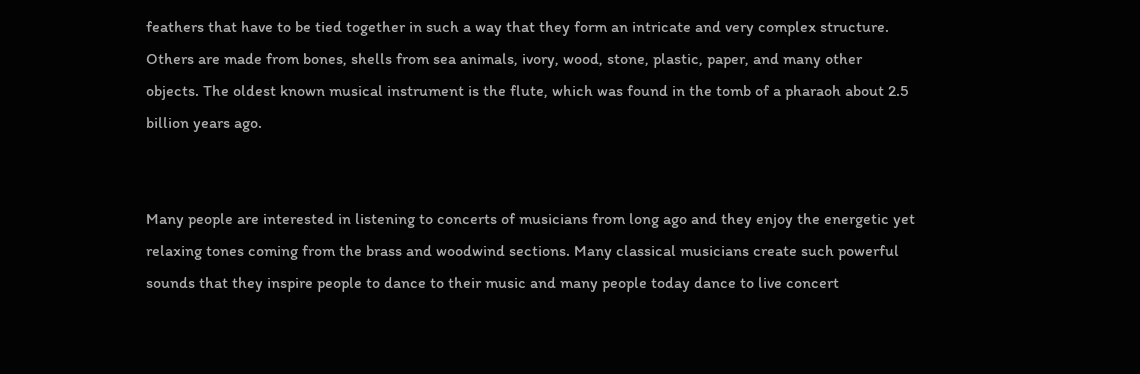feathers that have to be tied together in such a way that they form an intricate and very complex structure. Others are made from bones, shells from sea animals, ivory, wood, stone, plastic, paper, and many other objects. The oldest known musical instrument is the flute, which was found in the tomb of a pharaoh about 2.5 billion years ago.


Many people are interested in listening to concerts of musicians from long ago and they enjoy the energetic yet relaxing tones coming from the brass and woodwind sections. Many classical musicians create such powerful sounds that they inspire people to dance to their music and many people today dance to live concert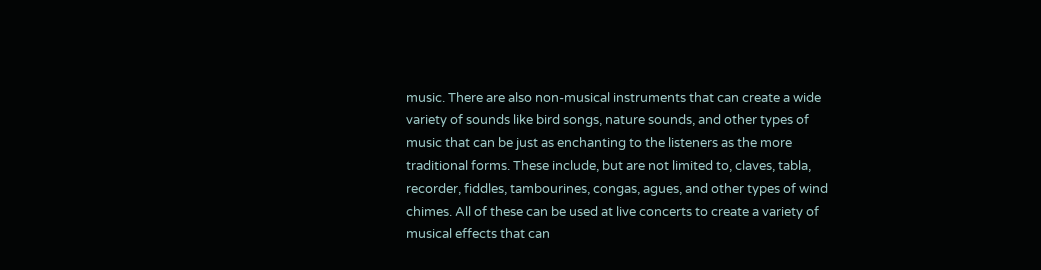music. There are also non-musical instruments that can create a wide variety of sounds like bird songs, nature sounds, and other types of music that can be just as enchanting to the listeners as the more traditional forms. These include, but are not limited to, claves, tabla, recorder, fiddles, tambourines, congas, agues, and other types of wind chimes. All of these can be used at live concerts to create a variety of musical effects that can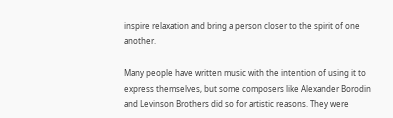inspire relaxation and bring a person closer to the spirit of one another.

Many people have written music with the intention of using it to express themselves, but some composers like Alexander Borodin and Levinson Brothers did so for artistic reasons. They were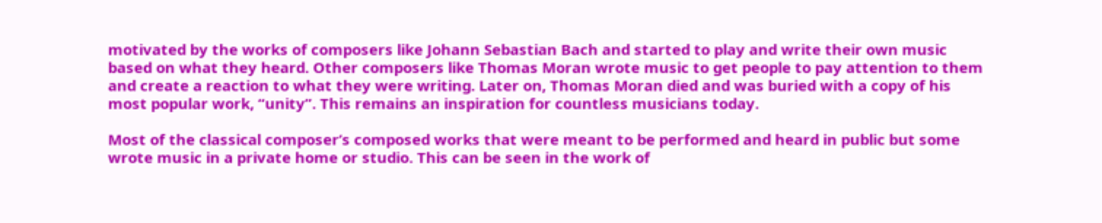motivated by the works of composers like Johann Sebastian Bach and started to play and write their own music based on what they heard. Other composers like Thomas Moran wrote music to get people to pay attention to them and create a reaction to what they were writing. Later on, Thomas Moran died and was buried with a copy of his most popular work, “unity”. This remains an inspiration for countless musicians today.

Most of the classical composer’s composed works that were meant to be performed and heard in public but some wrote music in a private home or studio. This can be seen in the work of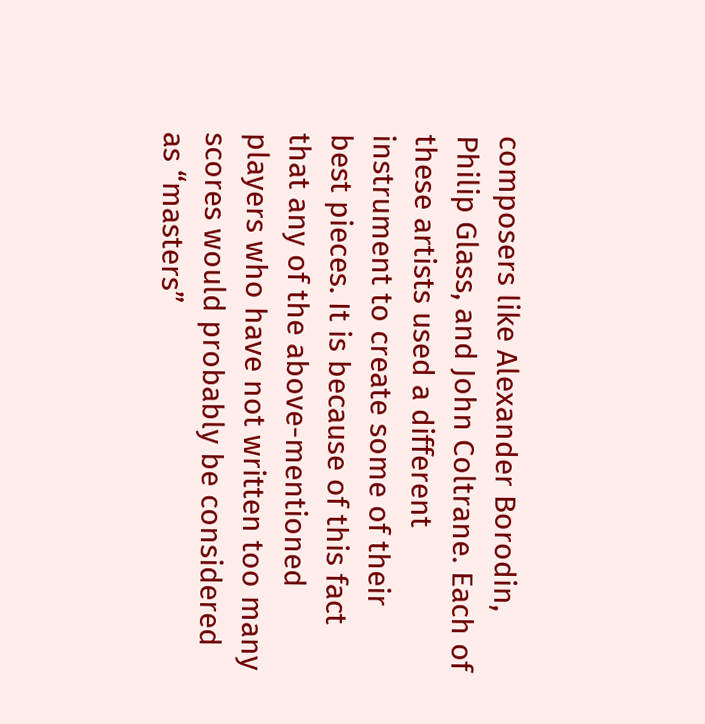composers like Alexander Borodin, Philip Glass, and John Coltrane. Each of these artists used a different instrument to create some of their best pieces. It is because of this fact that any of the above-mentioned players who have not written too many scores would probably be considered as “masters”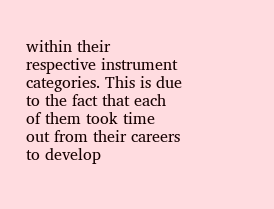within their respective instrument categories. This is due to the fact that each of them took time out from their careers to develop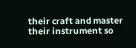their craft and master their instrument so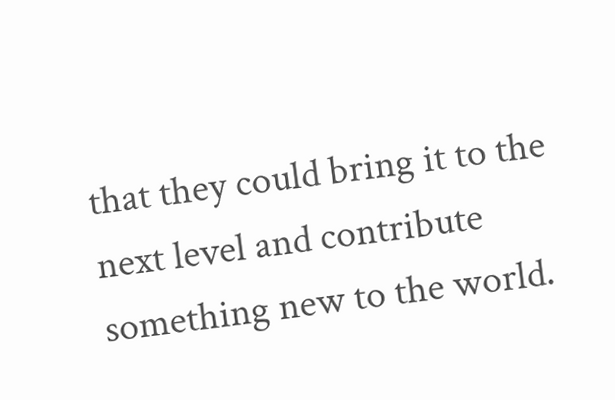that they could bring it to the next level and contribute something new to the world.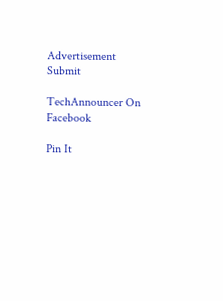Advertisement Submit

TechAnnouncer On Facebook

Pin It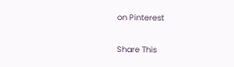on Pinterest

Share This